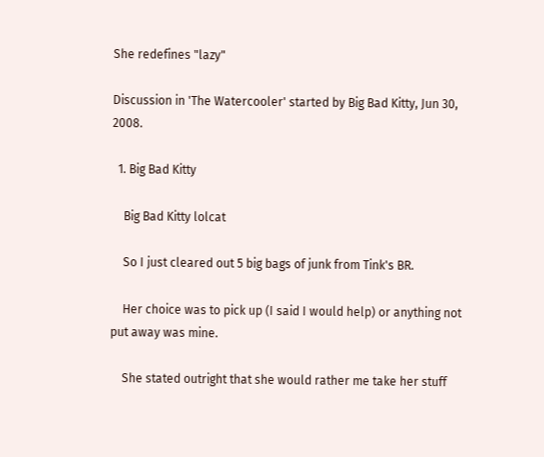She redefines "lazy"

Discussion in 'The Watercooler' started by Big Bad Kitty, Jun 30, 2008.

  1. Big Bad Kitty

    Big Bad Kitty lolcat

    So I just cleared out 5 big bags of junk from Tink's BR.

    Her choice was to pick up (I said I would help) or anything not put away was mine.

    She stated outright that she would rather me take her stuff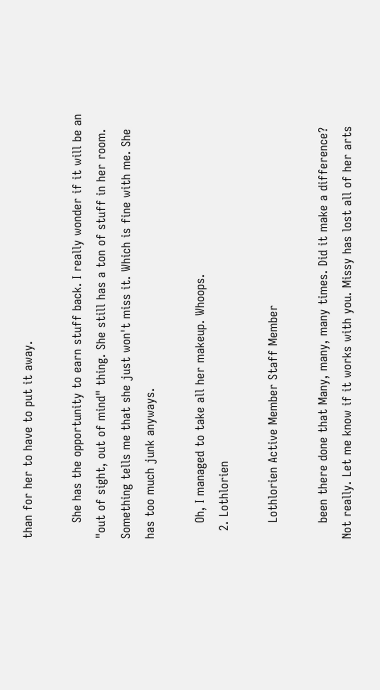than for her to have to put it away.

    She has the opportunity to earn stuff back. I really wonder if it will be an "out of sight, out of mind" thing. She still has a ton of stuff in her room. Something tells me that she just won't miss it. Which is fine with me. She has too much junk anyways.

    Oh, I managed to take all her makeup. Whoops.
  2. Lothlorien

    Lothlorien Active Member Staff Member

    been there done that Many, many, many times. Did it make a difference? Not really. Let me know if it works with you. Missy has lost all of her arts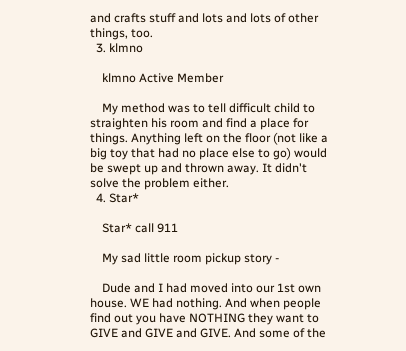and crafts stuff and lots and lots of other things, too.
  3. klmno

    klmno Active Member

    My method was to tell difficult child to straighten his room and find a place for things. Anything left on the floor (not like a big toy that had no place else to go) would be swept up and thrown away. It didn't solve the problem either.
  4. Star*

    Star* call 911

    My sad little room pickup story -

    Dude and I had moved into our 1st own house. WE had nothing. And when people find out you have NOTHING they want to GIVE and GIVE and GIVE. And some of the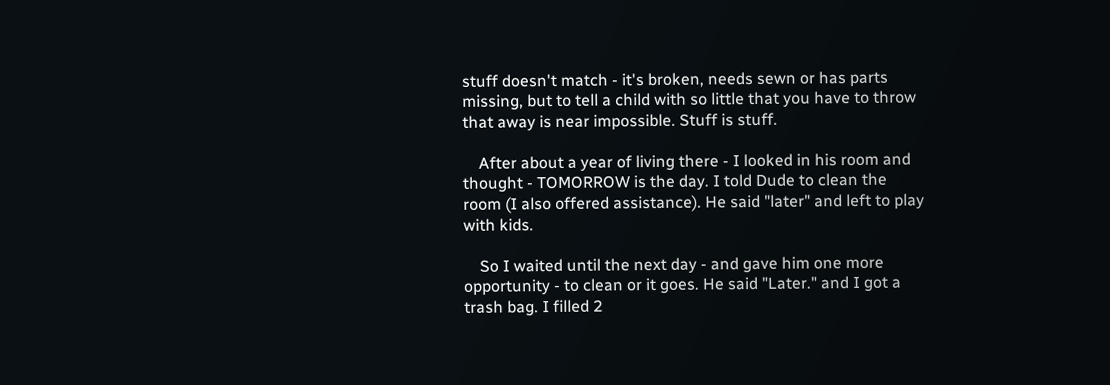stuff doesn't match - it's broken, needs sewn or has parts missing, but to tell a child with so little that you have to throw that away is near impossible. Stuff is stuff.

    After about a year of living there - I looked in his room and thought - TOMORROW is the day. I told Dude to clean the room (I also offered assistance). He said "later" and left to play with kids.

    So I waited until the next day - and gave him one more opportunity - to clean or it goes. He said "Later." and I got a trash bag. I filled 2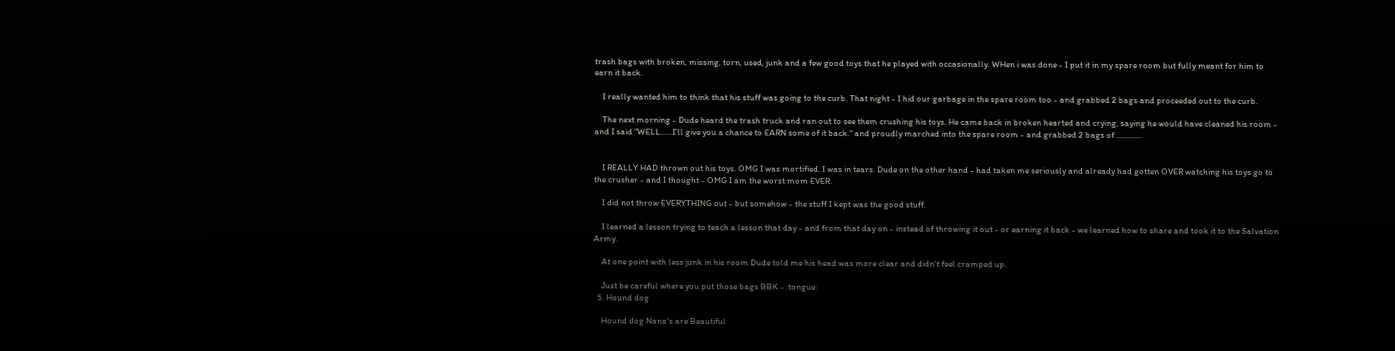trash bags with broken, missing, torn, used, junk and a few good toys that he played with occasionally. WHen i was done - I put it in my spare room but fully meant for him to earn it back.

    I really wanted him to think that his stuff was going to the curb. That night - I hid our garbage in the spare room too - and grabbed 2 bags and proceeded out to the curb.

    The next morning - Dude heard the trash truck and ran out to see them crushing his toys. He came back in broken hearted and crying, saying he would have cleaned his room - and I said "WELL......I'll give you a chance to EARN some of it back." and proudly marched into the spare room - and grabbed 2 bags of .............


    I REALLY HAD thrown out his toys. OMG I was mortified. I was in tears. Dude on the other hand - had taken me seriously and already had gotten OVER watching his toys go to the crusher - and I thought - OMG I am the worst mom EVER.

    I did not throw EVERYTHING out - but somehow - the stuff I kept was the good stuff.

    I learned a lesson trying to teach a lesson that day - and from that day on - instead of throwing it out - or earning it back - we learned how to share and took it to the Salvation Army.

    At one point with less junk in his room Dude told me his head was more clear and didn't feel cramped up.

    Just be careful where you put those bags BBK - :tongue:
  5. Hound dog

    Hound dog Nana's are Beautiful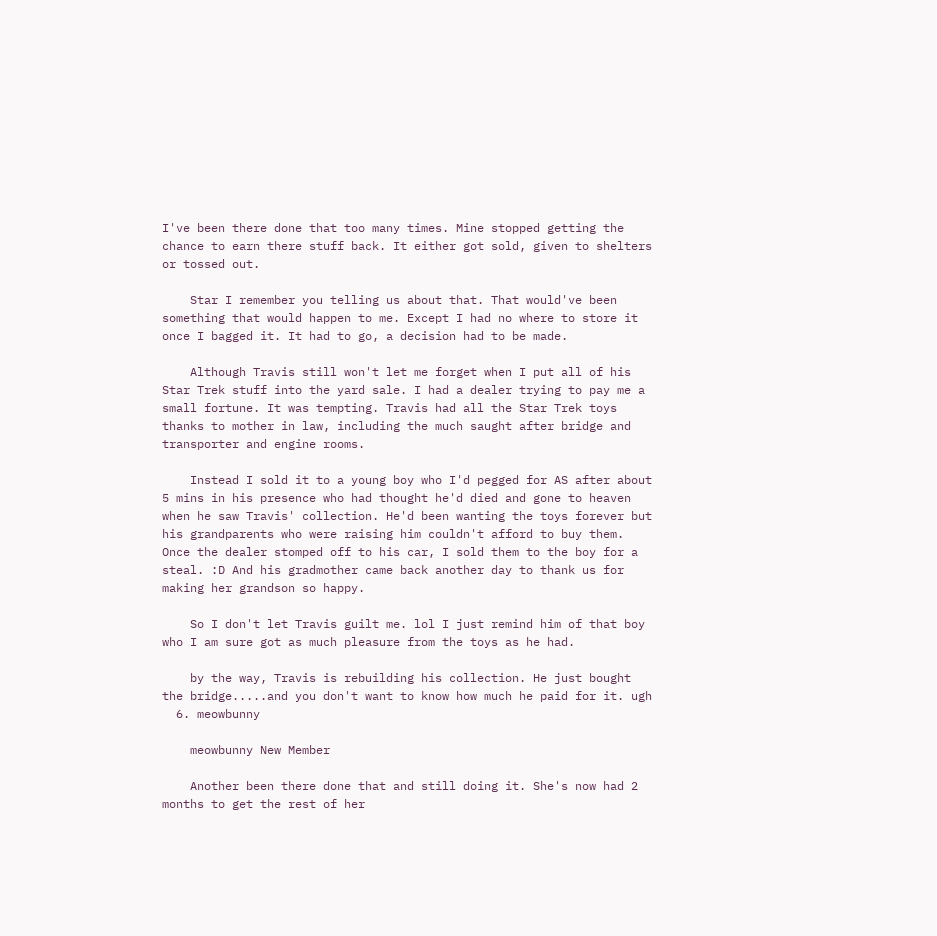I've been there done that too many times. Mine stopped getting the chance to earn there stuff back. It either got sold, given to shelters or tossed out.

    Star I remember you telling us about that. That would've been something that would happen to me. Except I had no where to store it once I bagged it. It had to go, a decision had to be made.

    Although Travis still won't let me forget when I put all of his Star Trek stuff into the yard sale. I had a dealer trying to pay me a small fortune. It was tempting. Travis had all the Star Trek toys thanks to mother in law, including the much saught after bridge and transporter and engine rooms.

    Instead I sold it to a young boy who I'd pegged for AS after about 5 mins in his presence who had thought he'd died and gone to heaven when he saw Travis' collection. He'd been wanting the toys forever but his grandparents who were raising him couldn't afford to buy them. Once the dealer stomped off to his car, I sold them to the boy for a steal. :D And his gradmother came back another day to thank us for making her grandson so happy.

    So I don't let Travis guilt me. lol I just remind him of that boy who I am sure got as much pleasure from the toys as he had.

    by the way, Travis is rebuilding his collection. He just bought the bridge.....and you don't want to know how much he paid for it. ugh
  6. meowbunny

    meowbunny New Member

    Another been there done that and still doing it. She's now had 2 months to get the rest of her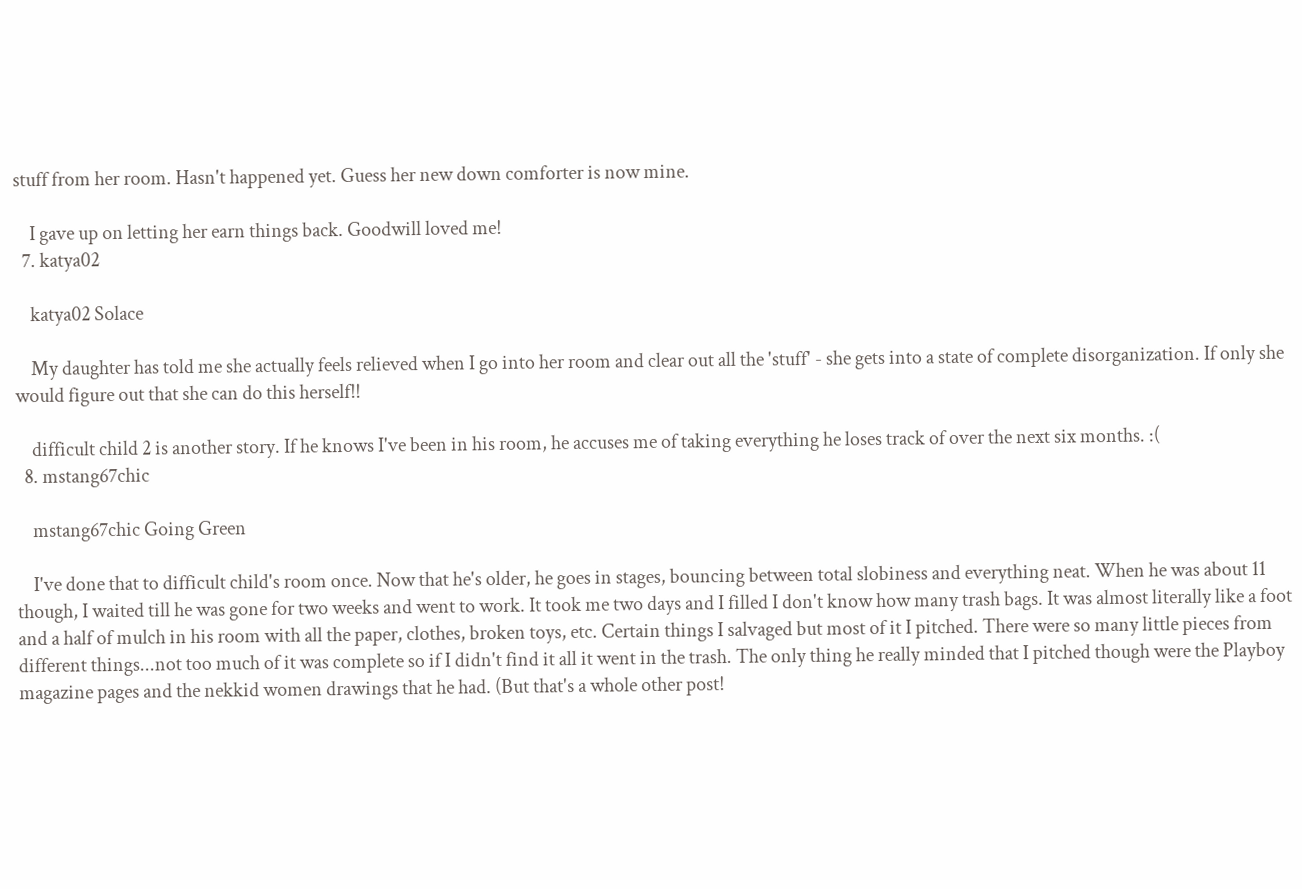stuff from her room. Hasn't happened yet. Guess her new down comforter is now mine.

    I gave up on letting her earn things back. Goodwill loved me!
  7. katya02

    katya02 Solace

    My daughter has told me she actually feels relieved when I go into her room and clear out all the 'stuff' - she gets into a state of complete disorganization. If only she would figure out that she can do this herself!!

    difficult child 2 is another story. If he knows I've been in his room, he accuses me of taking everything he loses track of over the next six months. :(
  8. mstang67chic

    mstang67chic Going Green

    I've done that to difficult child's room once. Now that he's older, he goes in stages, bouncing between total slobiness and everything neat. When he was about 11 though, I waited till he was gone for two weeks and went to work. It took me two days and I filled I don't know how many trash bags. It was almost literally like a foot and a half of mulch in his room with all the paper, clothes, broken toys, etc. Certain things I salvaged but most of it I pitched. There were so many little pieces from different things...not too much of it was complete so if I didn't find it all it went in the trash. The only thing he really minded that I pitched though were the Playboy magazine pages and the nekkid women drawings that he had. (But that's a whole other post!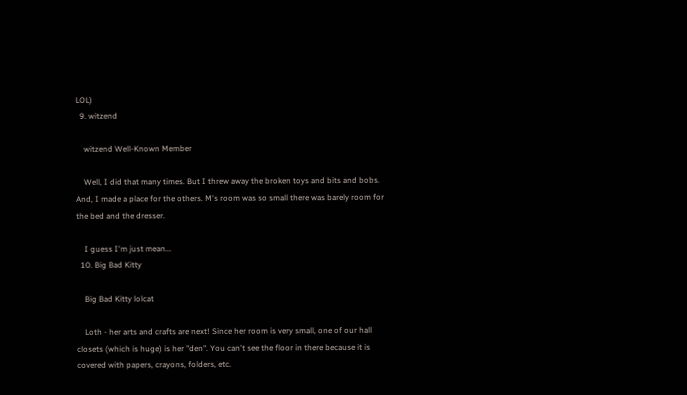LOL)
  9. witzend

    witzend Well-Known Member

    Well, I did that many times. But I threw away the broken toys and bits and bobs. And, I made a place for the others. M's room was so small there was barely room for the bed and the dresser.

    I guess I'm just mean...
  10. Big Bad Kitty

    Big Bad Kitty lolcat

    Loth - her arts and crafts are next! Since her room is very small, one of our hall closets (which is huge) is her "den". You can't see the floor in there because it is covered with papers, crayons, folders, etc.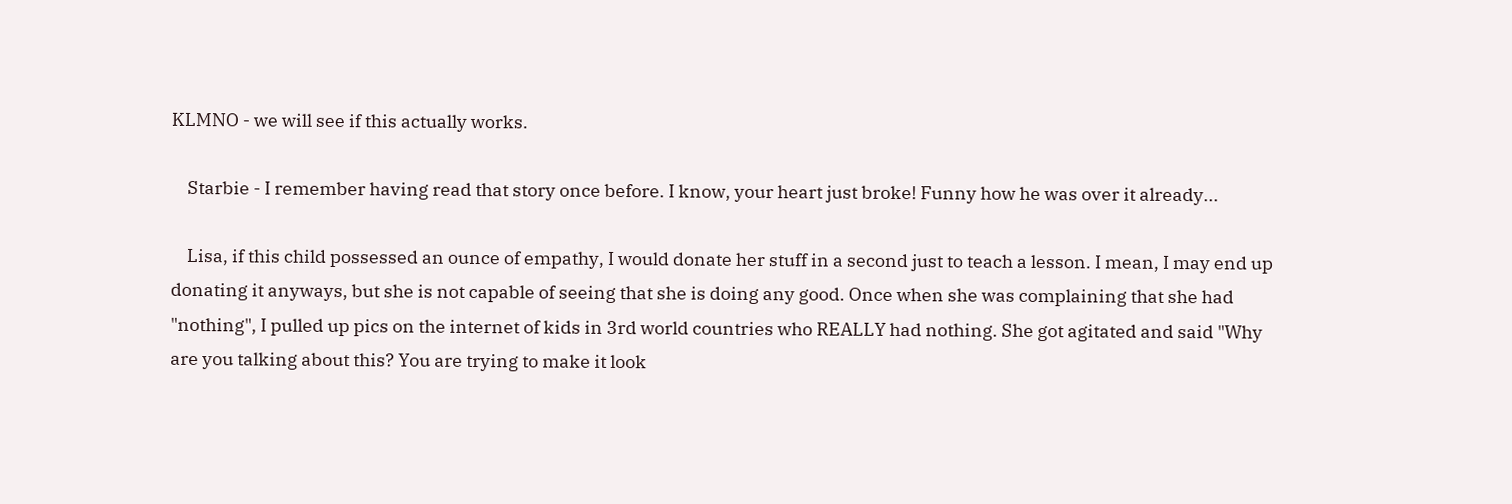KLMNO - we will see if this actually works.

    Starbie - I remember having read that story once before. I know, your heart just broke! Funny how he was over it already...

    Lisa, if this child possessed an ounce of empathy, I would donate her stuff in a second just to teach a lesson. I mean, I may end up donating it anyways, but she is not capable of seeing that she is doing any good. Once when she was complaining that she had "nothing", I pulled up pics on the internet of kids in 3rd world countries who REALLY had nothing. She got agitated and said "Why are you talking about this? You are trying to make it look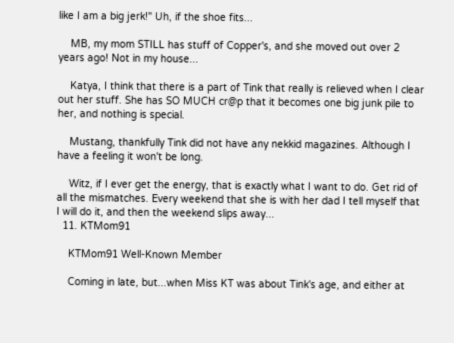like I am a big jerk!" Uh, if the shoe fits...

    MB, my mom STILL has stuff of Copper's, and she moved out over 2 years ago! Not in my house...

    Katya, I think that there is a part of Tink that really is relieved when I clear out her stuff. She has SO MUCH cr@p that it becomes one big junk pile to her, and nothing is special.

    Mustang, thankfully Tink did not have any nekkid magazines. Although I have a feeling it won't be long.

    Witz, if I ever get the energy, that is exactly what I want to do. Get rid of all the mismatches. Every weekend that she is with her dad I tell myself that I will do it, and then the weekend slips away...
  11. KTMom91

    KTMom91 Well-Known Member

    Coming in late, but...when Miss KT was about Tink's age, and either at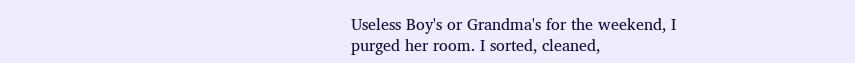Useless Boy's or Grandma's for the weekend, I purged her room. I sorted, cleaned,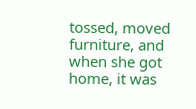tossed, moved furniture, and when she got home, it was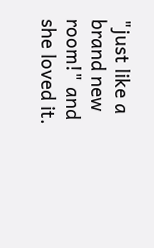"just like a brand new room!" and she loved it.